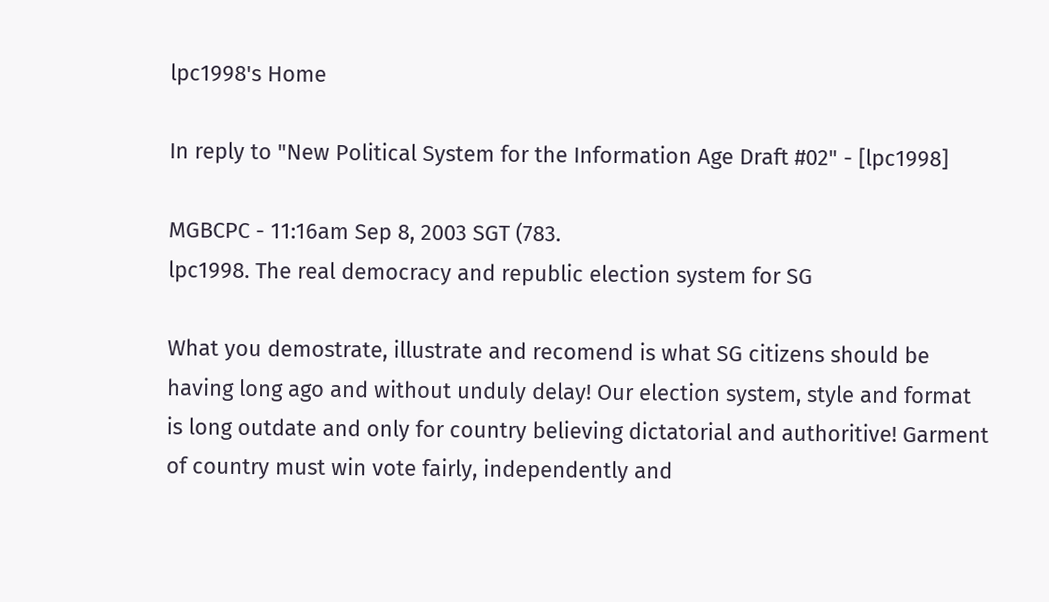lpc1998's Home

In reply to "New Political System for the Information Age Draft #02" - [lpc1998]

MGBCPC - 11:16am Sep 8, 2003 SGT (783.
lpc1998. The real democracy and republic election system for SG

What you demostrate, illustrate and recomend is what SG citizens should be having long ago and without unduly delay! Our election system, style and format is long outdate and only for country believing dictatorial and authoritive! Garment of country must win vote fairly, independently and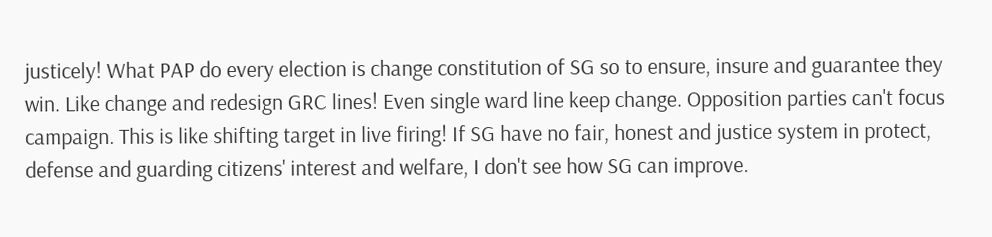justicely! What PAP do every election is change constitution of SG so to ensure, insure and guarantee they win. Like change and redesign GRC lines! Even single ward line keep change. Opposition parties can't focus campaign. This is like shifting target in live firing! If SG have no fair, honest and justice system in protect, defense and guarding citizens' interest and welfare, I don't see how SG can improve.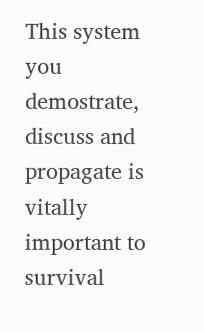This system you demostrate, discuss and propagate is vitally important to survival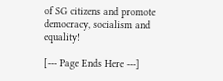of SG citizens and promote democracy, socialism and equality!

[--- Page Ends Here ---]